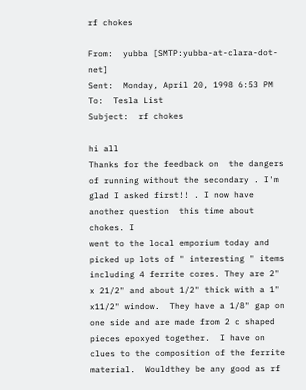rf chokes

From:  yubba [SMTP:yubba-at-clara-dot-net]
Sent:  Monday, April 20, 1998 6:53 PM
To:  Tesla List
Subject:  rf chokes

hi all
Thanks for the feedback on  the dangers of running without the secondary . I'm
glad I asked first!! . I now have another question  this time about chokes. I
went to the local emporium today and picked up lots of " interesting " items
including 4 ferrite cores. They are 2" x 21/2" and about 1/2" thick with a 1"
x11/2" window.  They have a 1/8" gap on one side and are made from 2 c shaped
pieces epoxyed together.  I have on clues to the composition of the ferrite
material.  Wouldthey be any good as rf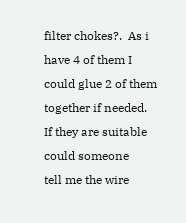filter chokes?.  As i have 4 of them I
could glue 2 of them together if needed.  If they are suitable could someone
tell me the wire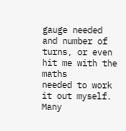gauge needed and number of turns, or even hit me with the maths
needed to work it out myself. Many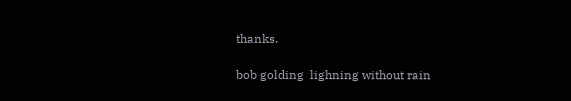thanks.

bob golding  lighning without rain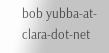bob yubba-at-clara-dot-net